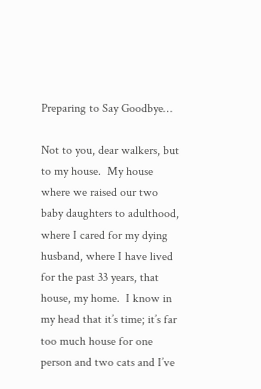Preparing to Say Goodbye…

Not to you, dear walkers, but to my house.  My house where we raised our two baby daughters to adulthood, where I cared for my dying husband, where I have lived for the past 33 years, that house, my home.  I know in my head that it’s time; it’s far too much house for one person and two cats and I’ve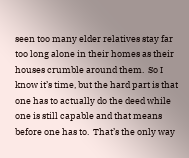seen too many elder relatives stay far too long alone in their homes as their houses crumble around them.  So I know it’s time, but the hard part is that one has to actually do the deed while one is still capable and that means before one has to.  That’s the only way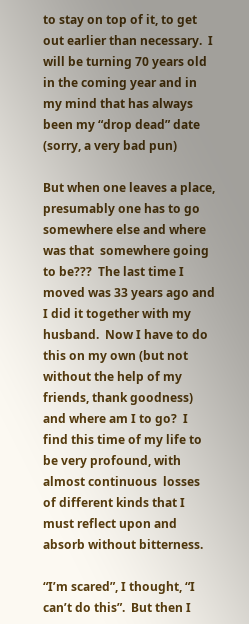to stay on top of it, to get out earlier than necessary.  I will be turning 70 years old in the coming year and in my mind that has always been my “drop dead” date (sorry, a very bad pun)

But when one leaves a place, presumably one has to go somewhere else and where was that  somewhere going to be???  The last time I moved was 33 years ago and I did it together with my husband.  Now I have to do this on my own (but not without the help of my friends, thank goodness) and where am I to go?  I find this time of my life to be very profound, with almost continuous  losses of different kinds that I must reflect upon and absorb without bitterness.

“I’m scared”, I thought, “I can’t do this”.  But then I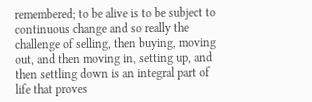remembered; to be alive is to be subject to continuous change and so really the challenge of selling, then buying, moving out, and then moving in, setting up, and then settling down is an integral part of life that proves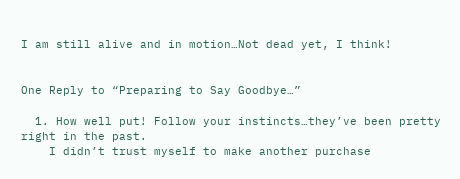I am still alive and in motion…Not dead yet, I think!


One Reply to “Preparing to Say Goodbye…”

  1. How well put! Follow your instincts…they’ve been pretty right in the past.
    I didn’t trust myself to make another purchase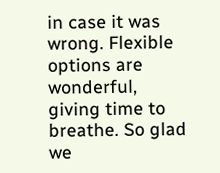in case it was wrong. Flexible options are wonderful, giving time to breathe. So glad we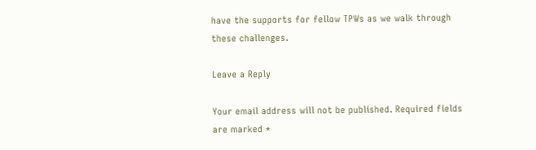have the supports for fellow TPWs as we walk through these challenges.

Leave a Reply

Your email address will not be published. Required fields are marked *